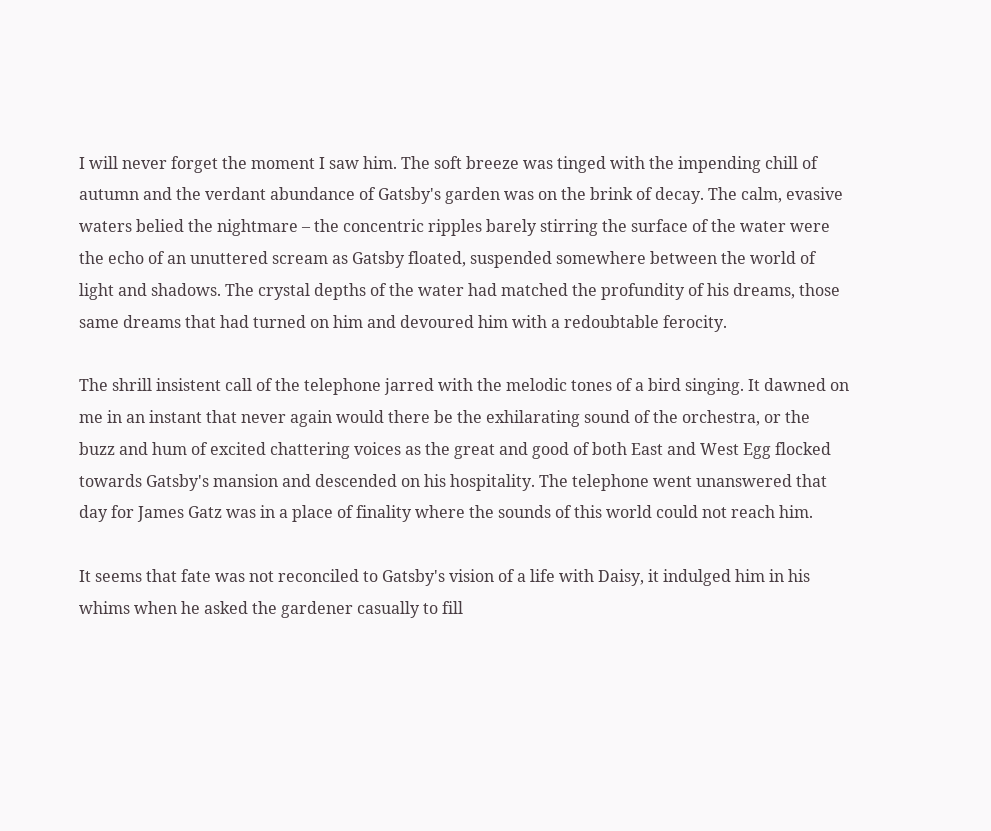I will never forget the moment I saw him. The soft breeze was tinged with the impending chill of autumn and the verdant abundance of Gatsby's garden was on the brink of decay. The calm, evasive waters belied the nightmare – the concentric ripples barely stirring the surface of the water were the echo of an unuttered scream as Gatsby floated, suspended somewhere between the world of light and shadows. The crystal depths of the water had matched the profundity of his dreams, those same dreams that had turned on him and devoured him with a redoubtable ferocity.

The shrill insistent call of the telephone jarred with the melodic tones of a bird singing. It dawned on me in an instant that never again would there be the exhilarating sound of the orchestra, or the buzz and hum of excited chattering voices as the great and good of both East and West Egg flocked towards Gatsby's mansion and descended on his hospitality. The telephone went unanswered that day for James Gatz was in a place of finality where the sounds of this world could not reach him.

It seems that fate was not reconciled to Gatsby's vision of a life with Daisy, it indulged him in his whims when he asked the gardener casually to fill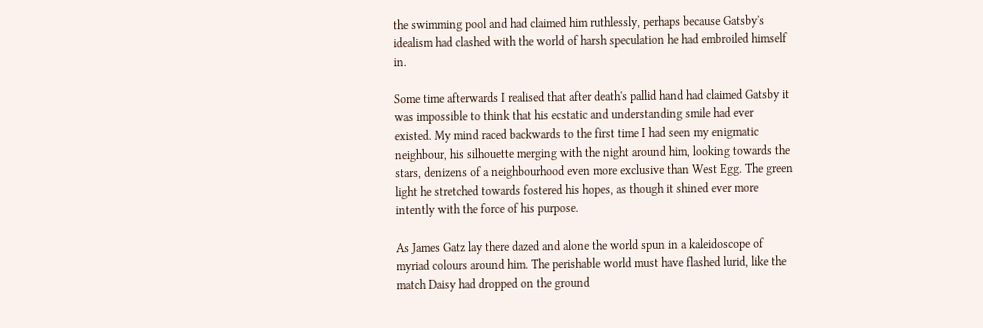the swimming pool and had claimed him ruthlessly, perhaps because Gatsby's idealism had clashed with the world of harsh speculation he had embroiled himself in.

Some time afterwards I realised that after death's pallid hand had claimed Gatsby it was impossible to think that his ecstatic and understanding smile had ever existed. My mind raced backwards to the first time I had seen my enigmatic neighbour, his silhouette merging with the night around him, looking towards the stars, denizens of a neighbourhood even more exclusive than West Egg. The green light he stretched towards fostered his hopes, as though it shined ever more intently with the force of his purpose.

As James Gatz lay there dazed and alone the world spun in a kaleidoscope of myriad colours around him. The perishable world must have flashed lurid, like the match Daisy had dropped on the ground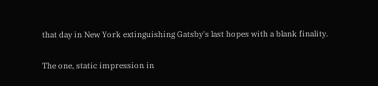that day in New York extinguishing Gatsby's last hopes with a blank finality.

The one, static impression in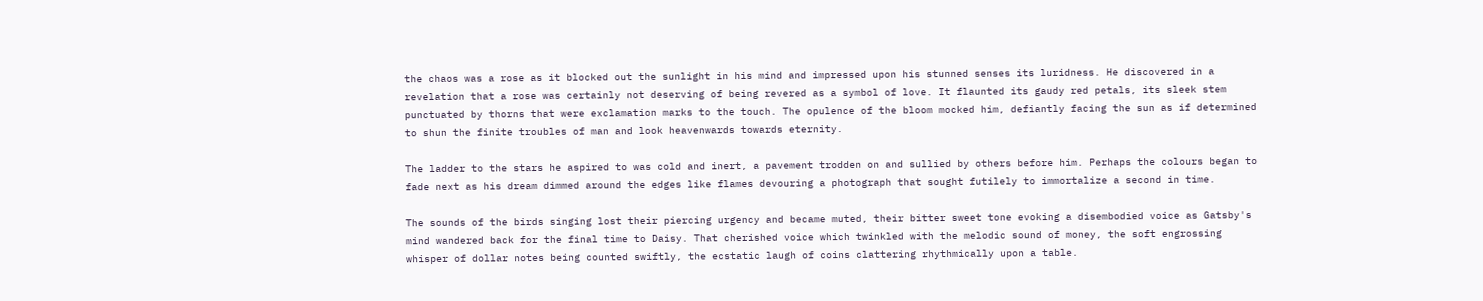the chaos was a rose as it blocked out the sunlight in his mind and impressed upon his stunned senses its luridness. He discovered in a revelation that a rose was certainly not deserving of being revered as a symbol of love. It flaunted its gaudy red petals, its sleek stem punctuated by thorns that were exclamation marks to the touch. The opulence of the bloom mocked him, defiantly facing the sun as if determined to shun the finite troubles of man and look heavenwards towards eternity.

The ladder to the stars he aspired to was cold and inert, a pavement trodden on and sullied by others before him. Perhaps the colours began to fade next as his dream dimmed around the edges like flames devouring a photograph that sought futilely to immortalize a second in time.

The sounds of the birds singing lost their piercing urgency and became muted, their bitter sweet tone evoking a disembodied voice as Gatsby's mind wandered back for the final time to Daisy. That cherished voice which twinkled with the melodic sound of money, the soft engrossing whisper of dollar notes being counted swiftly, the ecstatic laugh of coins clattering rhythmically upon a table.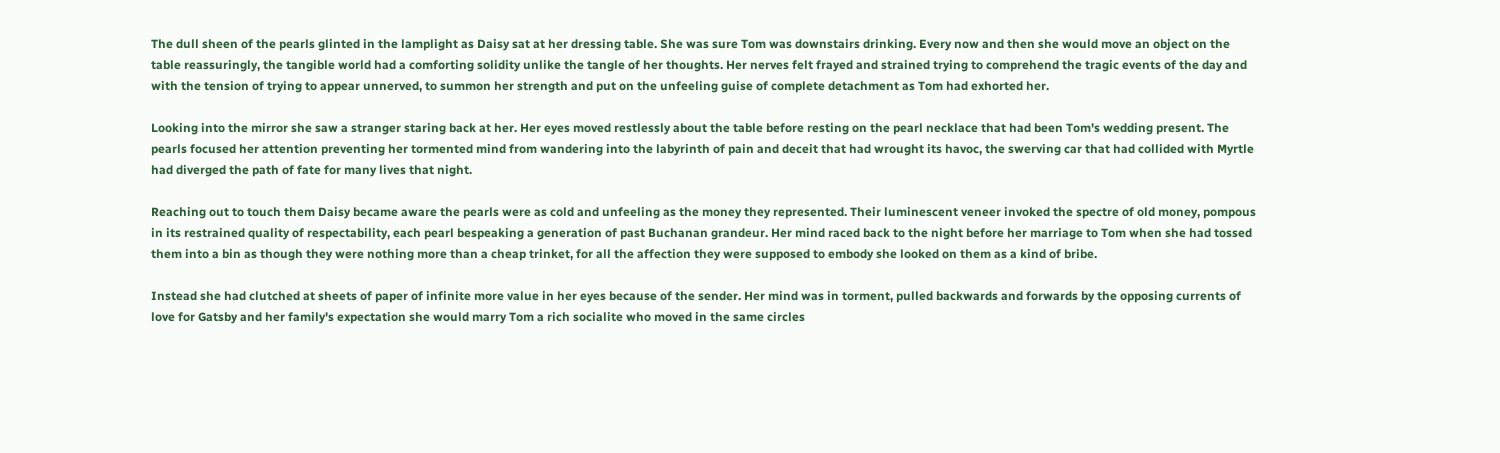The dull sheen of the pearls glinted in the lamplight as Daisy sat at her dressing table. She was sure Tom was downstairs drinking. Every now and then she would move an object on the table reassuringly, the tangible world had a comforting solidity unlike the tangle of her thoughts. Her nerves felt frayed and strained trying to comprehend the tragic events of the day and with the tension of trying to appear unnerved, to summon her strength and put on the unfeeling guise of complete detachment as Tom had exhorted her.

Looking into the mirror she saw a stranger staring back at her. Her eyes moved restlessly about the table before resting on the pearl necklace that had been Tom's wedding present. The pearls focused her attention preventing her tormented mind from wandering into the labyrinth of pain and deceit that had wrought its havoc, the swerving car that had collided with Myrtle had diverged the path of fate for many lives that night.

Reaching out to touch them Daisy became aware the pearls were as cold and unfeeling as the money they represented. Their luminescent veneer invoked the spectre of old money, pompous in its restrained quality of respectability, each pearl bespeaking a generation of past Buchanan grandeur. Her mind raced back to the night before her marriage to Tom when she had tossed them into a bin as though they were nothing more than a cheap trinket, for all the affection they were supposed to embody she looked on them as a kind of bribe.

Instead she had clutched at sheets of paper of infinite more value in her eyes because of the sender. Her mind was in torment, pulled backwards and forwards by the opposing currents of love for Gatsby and her family's expectation she would marry Tom a rich socialite who moved in the same circles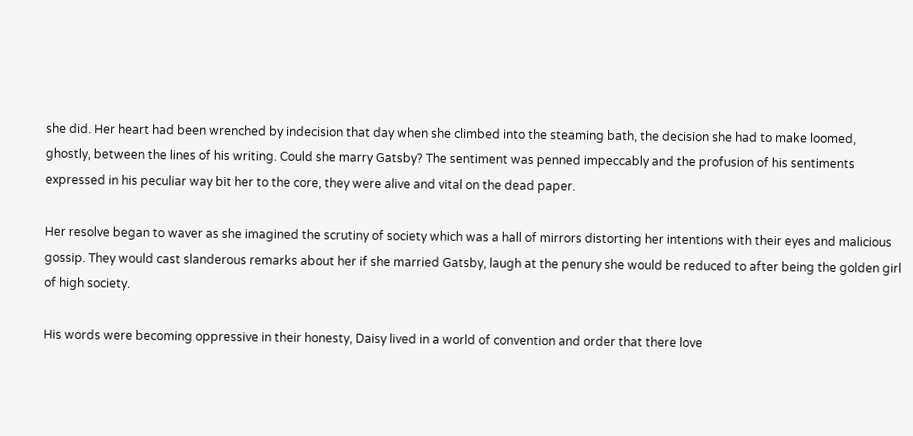she did. Her heart had been wrenched by indecision that day when she climbed into the steaming bath, the decision she had to make loomed, ghostly, between the lines of his writing. Could she marry Gatsby? The sentiment was penned impeccably and the profusion of his sentiments expressed in his peculiar way bit her to the core, they were alive and vital on the dead paper.

Her resolve began to waver as she imagined the scrutiny of society which was a hall of mirrors distorting her intentions with their eyes and malicious gossip. They would cast slanderous remarks about her if she married Gatsby, laugh at the penury she would be reduced to after being the golden girl of high society.

His words were becoming oppressive in their honesty, Daisy lived in a world of convention and order that there love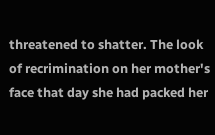threatened to shatter. The look of recrimination on her mother's face that day she had packed her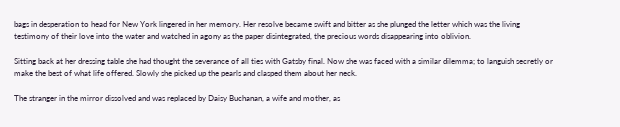bags in desperation to head for New York lingered in her memory. Her resolve became swift and bitter as she plunged the letter which was the living testimony of their love into the water and watched in agony as the paper disintegrated, the precious words disappearing into oblivion.

Sitting back at her dressing table she had thought the severance of all ties with Gatsby final. Now she was faced with a similar dilemma; to languish secretly or make the best of what life offered. Slowly she picked up the pearls and clasped them about her neck.

The stranger in the mirror dissolved and was replaced by Daisy Buchanan, a wife and mother, as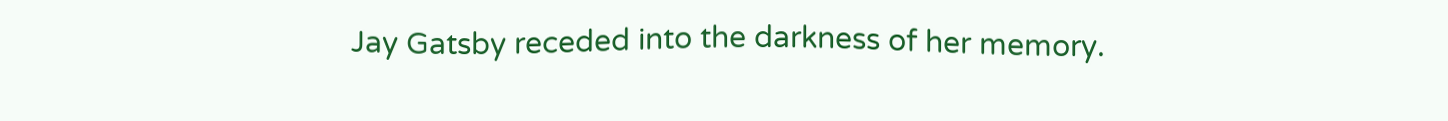Jay Gatsby receded into the darkness of her memory.